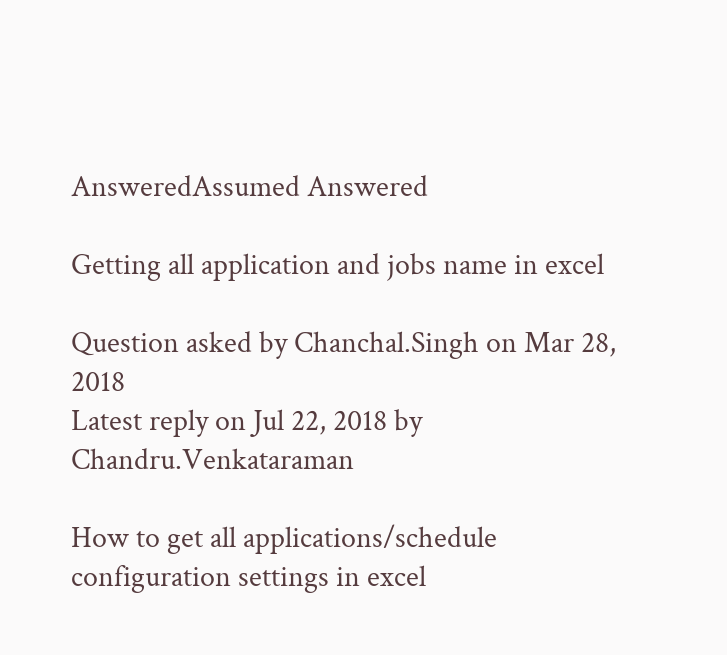AnsweredAssumed Answered

Getting all application and jobs name in excel

Question asked by Chanchal.Singh on Mar 28, 2018
Latest reply on Jul 22, 2018 by Chandru.Venkataraman

How to get all applications/schedule configuration settings in excel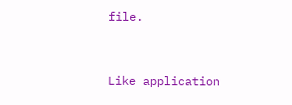file.


Like application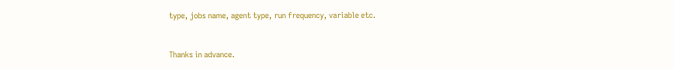type, jobs name, agent type, run frequency, variable etc.


Thanks in advance.